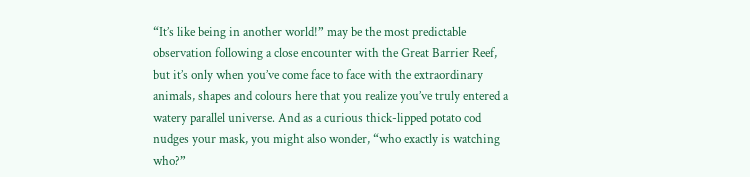“It’s like being in another world!” may be the most predictable observation following a close encounter with the Great Barrier Reef, but it’s only when you’ve come face to face with the extraordinary animals, shapes and colours here that you realize you’ve truly entered a watery parallel universe. And as a curious thick-lipped potato cod nudges your mask, you might also wonder, “who exactly is watching who?”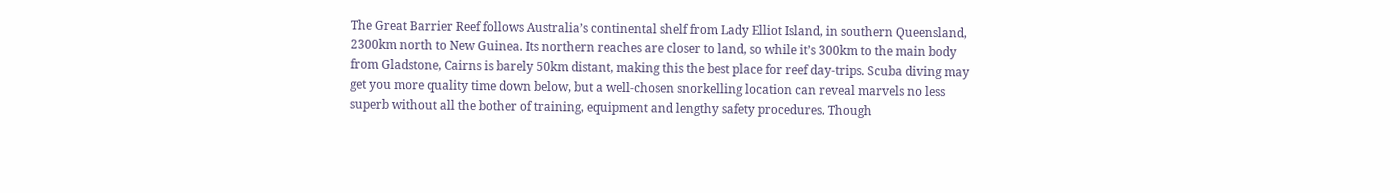The Great Barrier Reef follows Australia’s continental shelf from Lady Elliot Island, in southern Queensland, 2300km north to New Guinea. Its northern reaches are closer to land, so while it’s 300km to the main body from Gladstone, Cairns is barely 50km distant, making this the best place for reef day-trips. Scuba diving may get you more quality time down below, but a well-chosen snorkelling location can reveal marvels no less superb without all the bother of training, equipment and lengthy safety procedures. Though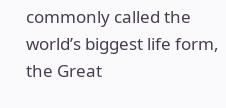commonly called the world’s biggest life form, the Great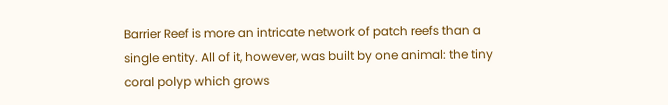Barrier Reef is more an intricate network of patch reefs than a single entity. All of it, however, was built by one animal: the tiny coral polyp which grows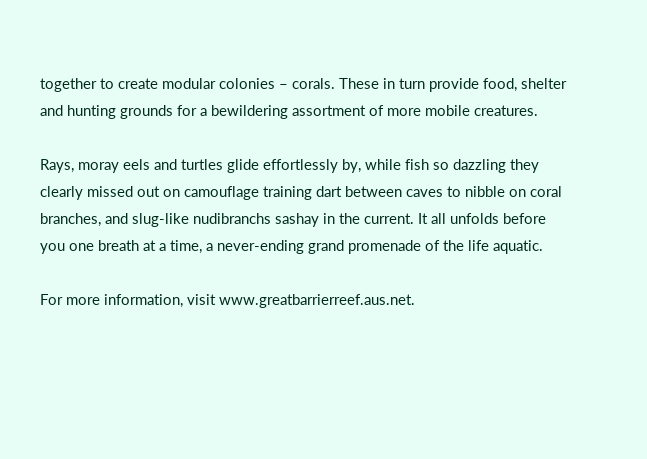together to create modular colonies – corals. These in turn provide food, shelter and hunting grounds for a bewildering assortment of more mobile creatures.

Rays, moray eels and turtles glide effortlessly by, while fish so dazzling they clearly missed out on camouflage training dart between caves to nibble on coral branches, and slug-like nudibranchs sashay in the current. It all unfolds before you one breath at a time, a never-ending grand promenade of the life aquatic.

For more information, visit www.greatbarrierreef.aus.net.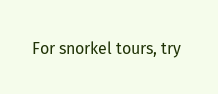For snorkel tours, try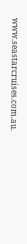www.seastarcruises.com.au.